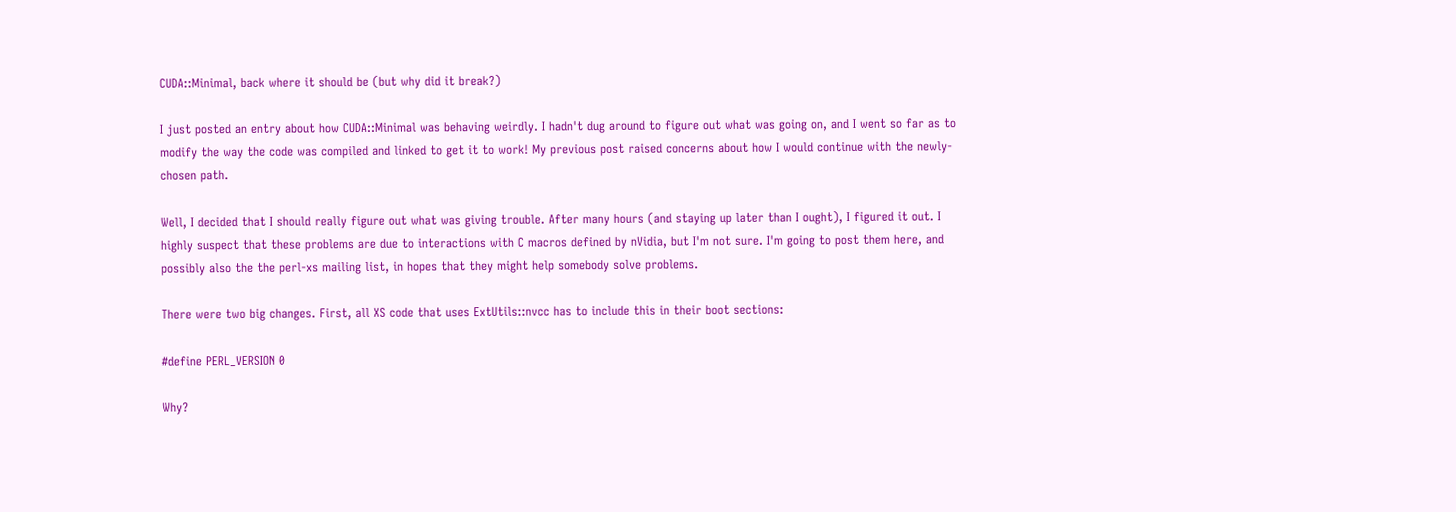CUDA::Minimal, back where it should be (but why did it break?)

I just posted an entry about how CUDA::Minimal was behaving weirdly. I hadn't dug around to figure out what was going on, and I went so far as to modify the way the code was compiled and linked to get it to work! My previous post raised concerns about how I would continue with the newly-chosen path.

Well, I decided that I should really figure out what was giving trouble. After many hours (and staying up later than I ought), I figured it out. I highly suspect that these problems are due to interactions with C macros defined by nVidia, but I'm not sure. I'm going to post them here, and possibly also the the perl-xs mailing list, in hopes that they might help somebody solve problems.

There were two big changes. First, all XS code that uses ExtUtils::nvcc has to include this in their boot sections:

#define PERL_VERSION 0

Why?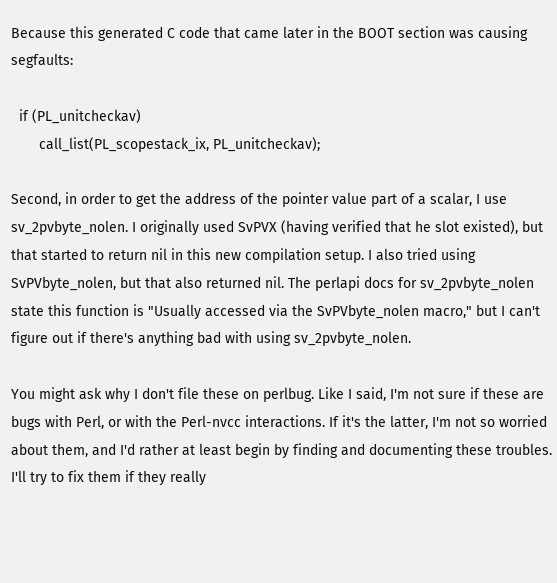Because this generated C code that came later in the BOOT section was causing segfaults:

  if (PL_unitcheckav)
       call_list(PL_scopestack_ix, PL_unitcheckav);

Second, in order to get the address of the pointer value part of a scalar, I use sv_2pvbyte_nolen. I originally used SvPVX (having verified that he slot existed), but that started to return nil in this new compilation setup. I also tried using SvPVbyte_nolen, but that also returned nil. The perlapi docs for sv_2pvbyte_nolen state this function is "Usually accessed via the SvPVbyte_nolen macro," but I can't figure out if there's anything bad with using sv_2pvbyte_nolen.

You might ask why I don't file these on perlbug. Like I said, I'm not sure if these are bugs with Perl, or with the Perl-nvcc interactions. If it's the latter, I'm not so worried about them, and I'd rather at least begin by finding and documenting these troubles. I'll try to fix them if they really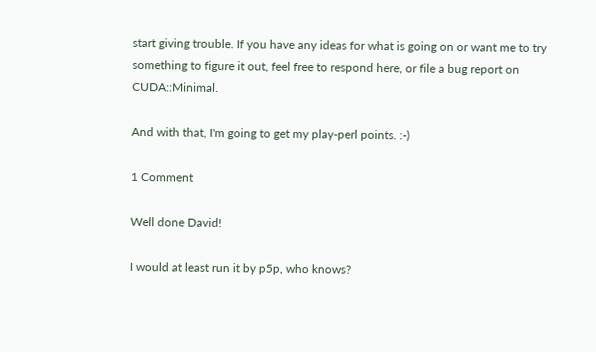start giving trouble. If you have any ideas for what is going on or want me to try something to figure it out, feel free to respond here, or file a bug report on CUDA::Minimal.

And with that, I'm going to get my play-perl points. :-)

1 Comment

Well done David!

I would at least run it by p5p, who knows?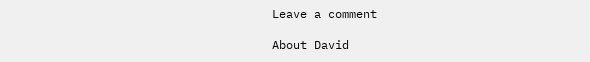Leave a comment

About David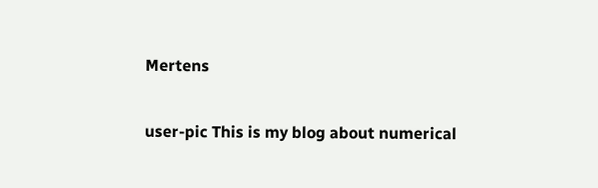Mertens

user-pic This is my blog about numerical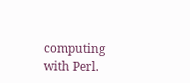computing with Perl.